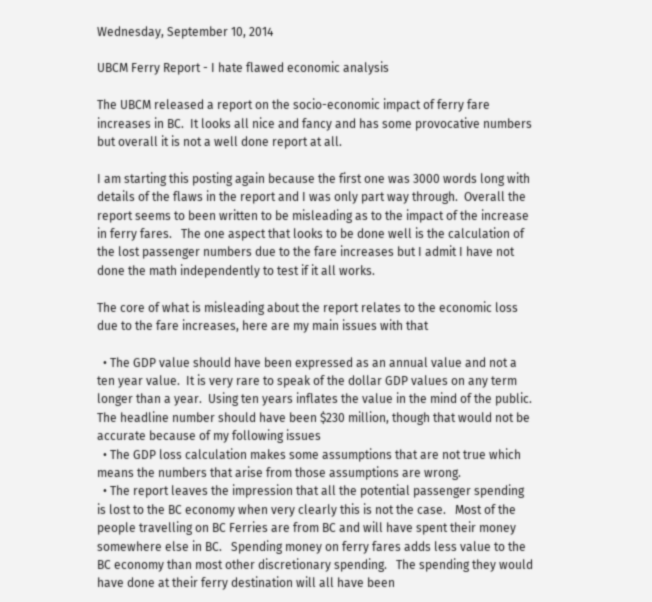Wednesday, September 10, 2014

UBCM Ferry Report - I hate flawed economic analysis

The UBCM released a report on the socio-economic impact of ferry fare increases in BC.  It looks all nice and fancy and has some provocative numbers but overall it is not a well done report at all.

I am starting this posting again because the first one was 3000 words long with details of the flaws in the report and I was only part way through.  Overall the report seems to been written to be misleading as to the impact of the increase in ferry fares.   The one aspect that looks to be done well is the calculation of the lost passenger numbers due to the fare increases but I admit I have not done the math independently to test if it all works.

The core of what is misleading about the report relates to the economic loss due to the fare increases, here are my main issues with that

  • The GDP value should have been expressed as an annual value and not a ten year value.  It is very rare to speak of the dollar GDP values on any term longer than a year.  Using ten years inflates the value in the mind of the public.   The headline number should have been $230 million, though that would not be accurate because of my following issues
  • The GDP loss calculation makes some assumptions that are not true which means the numbers that arise from those assumptions are wrong.
  • The report leaves the impression that all the potential passenger spending is lost to the BC economy when very clearly this is not the case.   Most of the people travelling on BC Ferries are from BC and will have spent their money somewhere else in BC.   Spending money on ferry fares adds less value to the BC economy than most other discretionary spending.   The spending they would have done at their ferry destination will all have been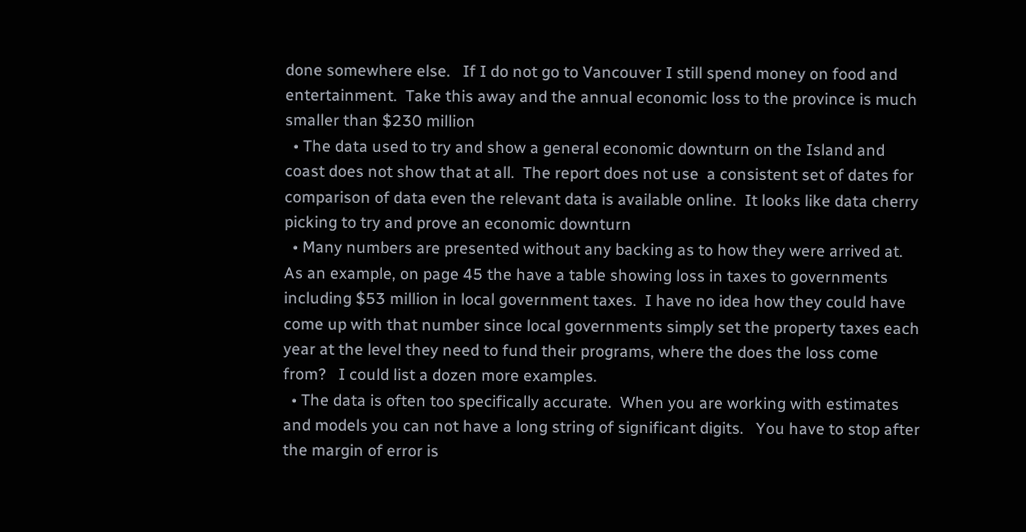done somewhere else.   If I do not go to Vancouver I still spend money on food and entertainment.  Take this away and the annual economic loss to the province is much smaller than $230 million
  • The data used to try and show a general economic downturn on the Island and coast does not show that at all.  The report does not use  a consistent set of dates for comparison of data even the relevant data is available online.  It looks like data cherry picking to try and prove an economic downturn
  • Many numbers are presented without any backing as to how they were arrived at.  As an example, on page 45 the have a table showing loss in taxes to governments including $53 million in local government taxes.  I have no idea how they could have come up with that number since local governments simply set the property taxes each year at the level they need to fund their programs, where the does the loss come from?   I could list a dozen more examples.
  • The data is often too specifically accurate.  When you are working with estimates and models you can not have a long string of significant digits.   You have to stop after the margin of error is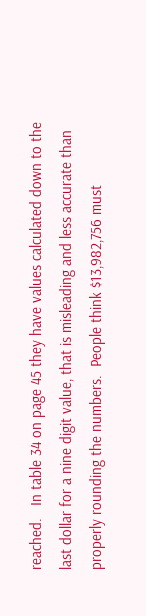reached.   In table 34 on page 45 they have values calculated down to the last dollar for a nine digit value, that is misleading and less accurate than properly rounding the numbers.  People think $13,982,756 must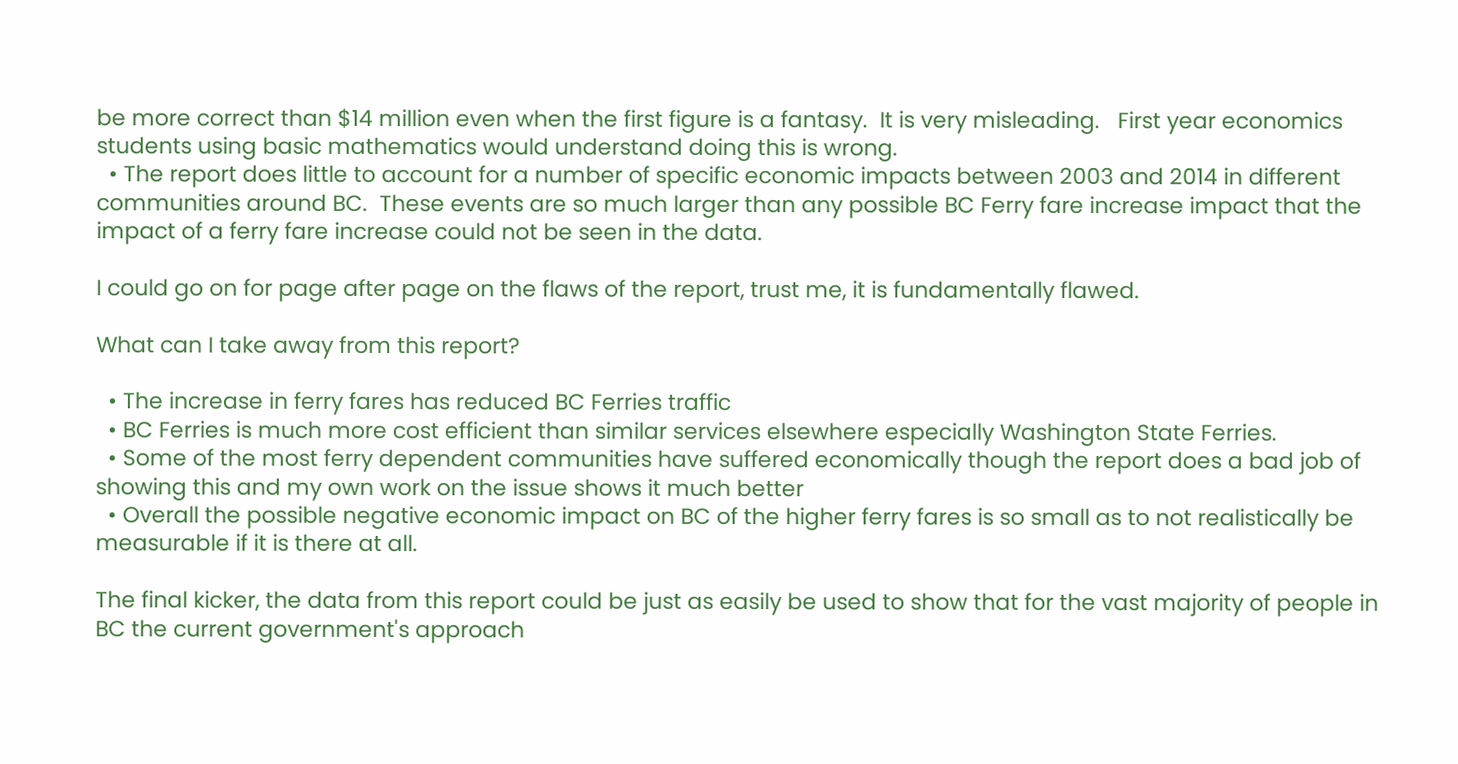be more correct than $14 million even when the first figure is a fantasy.  It is very misleading.   First year economics students using basic mathematics would understand doing this is wrong.
  • The report does little to account for a number of specific economic impacts between 2003 and 2014 in different communities around BC.  These events are so much larger than any possible BC Ferry fare increase impact that the impact of a ferry fare increase could not be seen in the data.

I could go on for page after page on the flaws of the report, trust me, it is fundamentally flawed.

What can I take away from this report?

  • The increase in ferry fares has reduced BC Ferries traffic
  • BC Ferries is much more cost efficient than similar services elsewhere especially Washington State Ferries.
  • Some of the most ferry dependent communities have suffered economically though the report does a bad job of showing this and my own work on the issue shows it much better
  • Overall the possible negative economic impact on BC of the higher ferry fares is so small as to not realistically be measurable if it is there at all.

The final kicker, the data from this report could be just as easily be used to show that for the vast majority of people in BC the current government's approach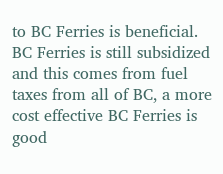to BC Ferries is beneficial.   BC Ferries is still subsidized and this comes from fuel taxes from all of BC, a more cost effective BC Ferries is good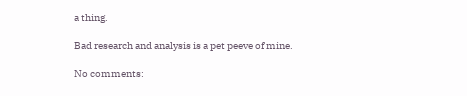a thing.

Bad research and analysis is a pet peeve of mine.

No comments: